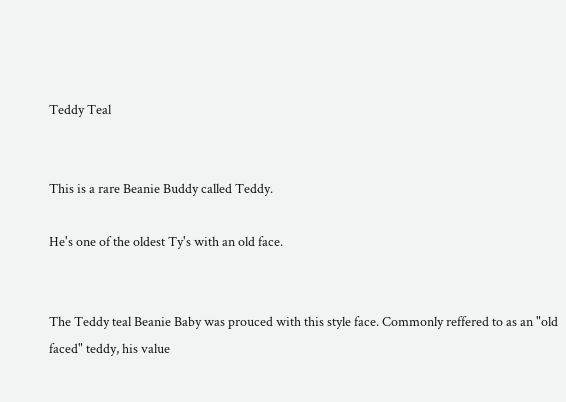Teddy Teal


This is a rare Beanie Buddy called Teddy.

He's one of the oldest Ty's with an old face.


The Teddy teal Beanie Baby was prouced with this style face. Commonly reffered to as an "old faced" teddy, his value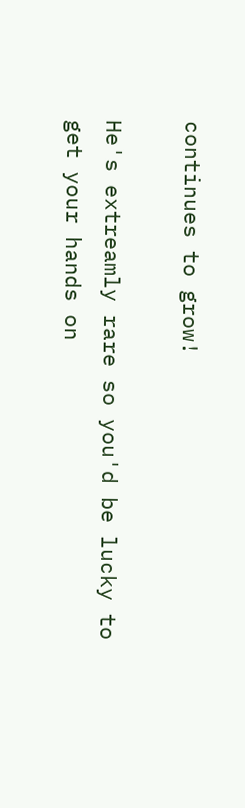continues to grow!

He's extreamly rare so you'd be lucky to get your hands on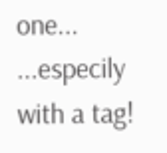one... ...especily with a tag!